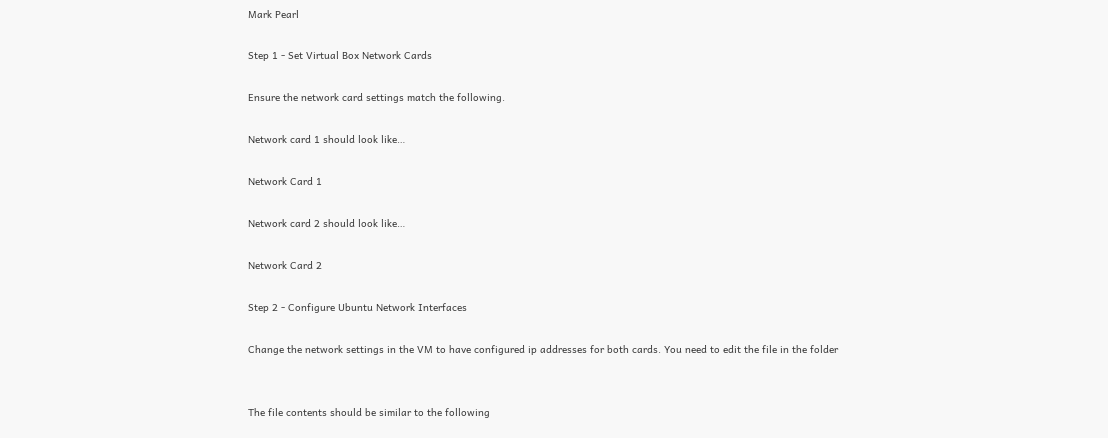Mark Pearl

Step 1 - Set Virtual Box Network Cards

Ensure the network card settings match the following.

Network card 1 should look like…

Network Card 1

Network card 2 should look like…

Network Card 2

Step 2 - Configure Ubuntu Network Interfaces

Change the network settings in the VM to have configured ip addresses for both cards. You need to edit the file in the folder


The file contents should be similar to the following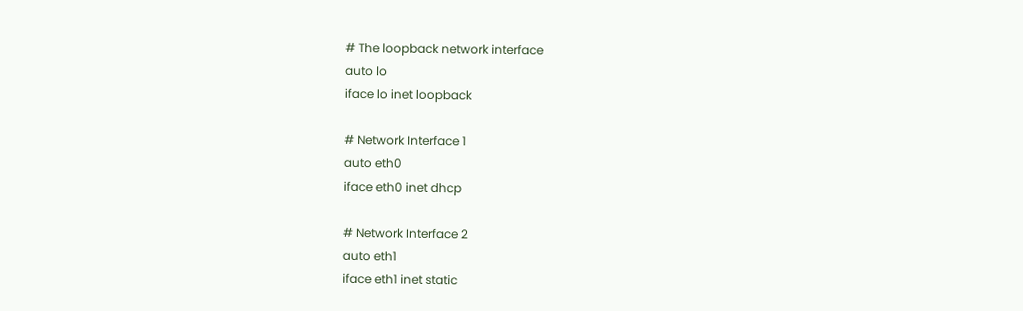# The loopback network interface
auto lo
iface lo inet loopback

# Network Interface 1
auto eth0
iface eth0 inet dhcp

# Network Interface 2
auto eth1
iface eth1 inet static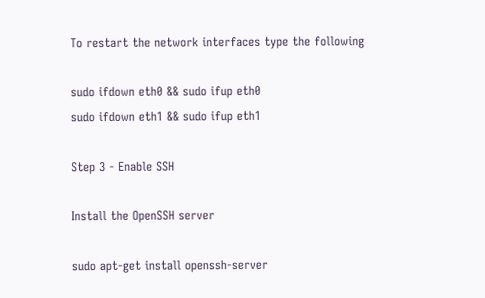To restart the network interfaces type the following

sudo ifdown eth0 && sudo ifup eth0
sudo ifdown eth1 && sudo ifup eth1

Step 3 - Enable SSH

Install the OpenSSH server

sudo apt-get install openssh-server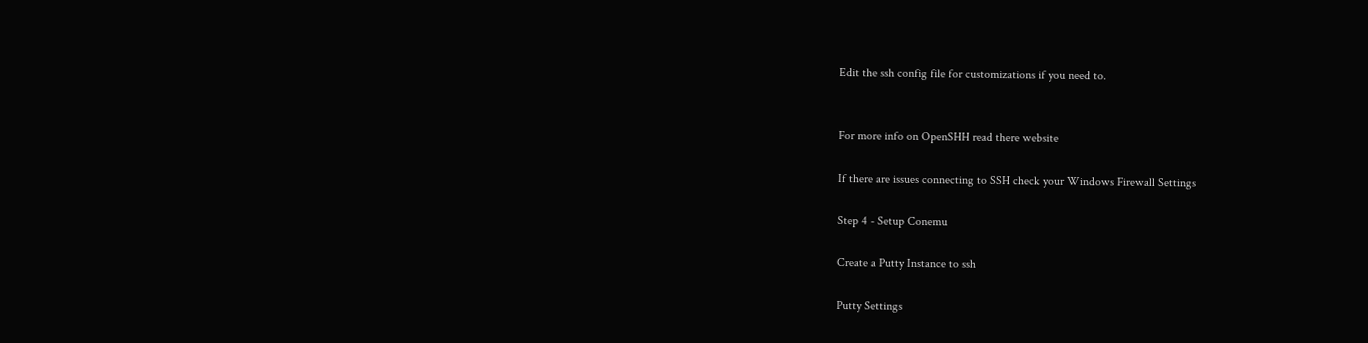Edit the ssh config file for customizations if you need to.


For more info on OpenSHH read there website

If there are issues connecting to SSH check your Windows Firewall Settings

Step 4 - Setup Conemu

Create a Putty Instance to ssh

Putty Settings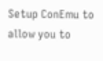Setup ConEmu to allow you to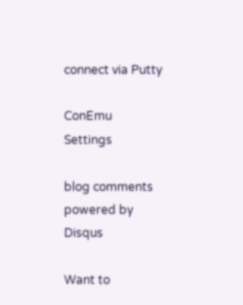connect via Putty

ConEmu Settings

blog comments powered by Disqus

Want to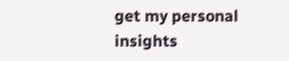get my personal insights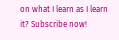on what I learn as I learn it? Subscribe now!